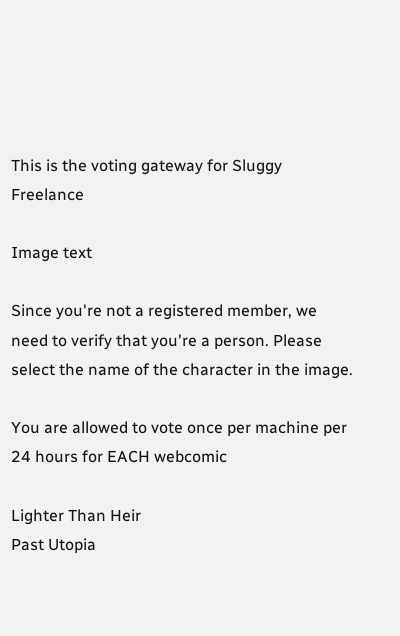This is the voting gateway for Sluggy Freelance

Image text

Since you're not a registered member, we need to verify that you're a person. Please select the name of the character in the image.

You are allowed to vote once per machine per 24 hours for EACH webcomic

Lighter Than Heir
Past Utopia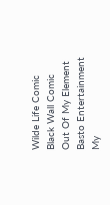Wilde Life Comic
Black Wall Comic
Out Of My Element
Basto Entertainment
My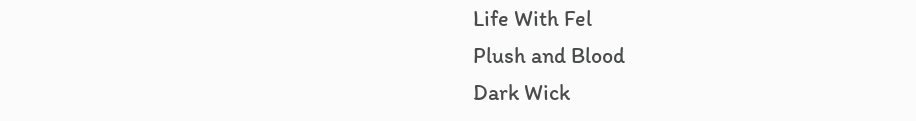Life With Fel
Plush and Blood
Dark Wick